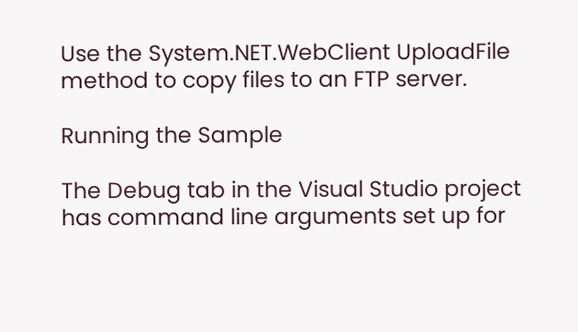Use the System.NET.WebClient UploadFile method to copy files to an FTP server.

Running the Sample

The Debug tab in the Visual Studio project has command line arguments set up for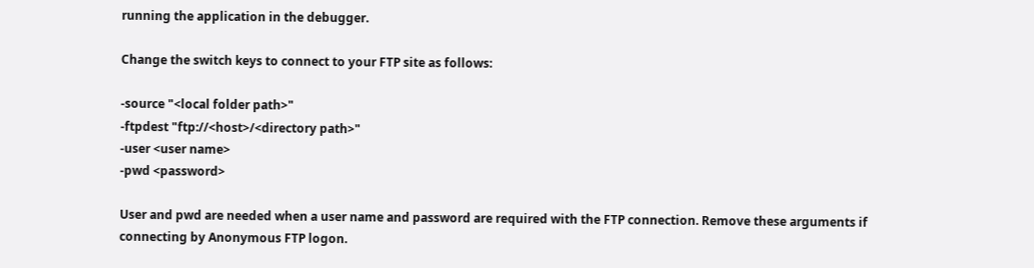running the application in the debugger.

Change the switch keys to connect to your FTP site as follows:

-source "<local folder path>"
-ftpdest "ftp://<host>/<directory path>"
-user <user name>
-pwd <password>

User and pwd are needed when a user name and password are required with the FTP connection. Remove these arguments if connecting by Anonymous FTP logon.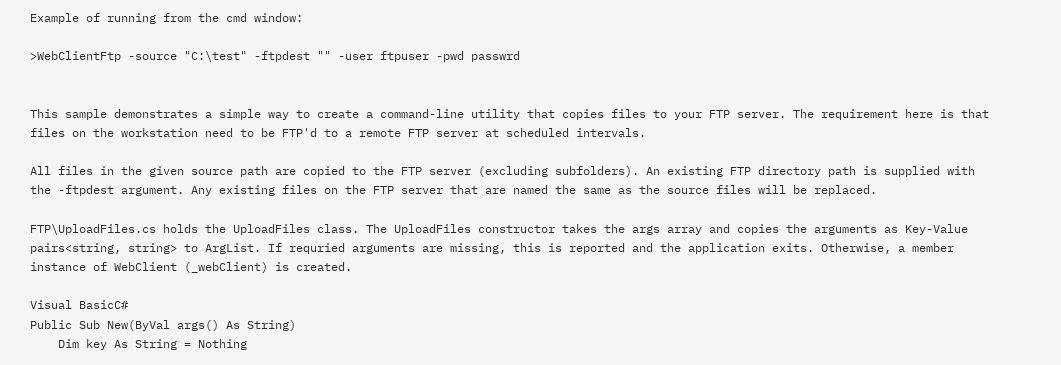Example of running from the cmd window:

>WebClientFtp -source "C:\test" -ftpdest "" -user ftpuser -pwd passwrd


This sample demonstrates a simple way to create a command-line utility that copies files to your FTP server. The requirement here is that files on the workstation need to be FTP'd to a remote FTP server at scheduled intervals.

All files in the given source path are copied to the FTP server (excluding subfolders). An existing FTP directory path is supplied with the -ftpdest argument. Any existing files on the FTP server that are named the same as the source files will be replaced.

FTP\UploadFiles.cs holds the UploadFiles class. The UploadFiles constructor takes the args array and copies the arguments as Key-Value pairs<string, string> to ArgList. If requried arguments are missing, this is reported and the application exits. Otherwise, a member instance of WebClient (_webClient) is created.

Visual BasicC#
Public Sub New(ByVal args() As String)
    Dim key As String = Nothing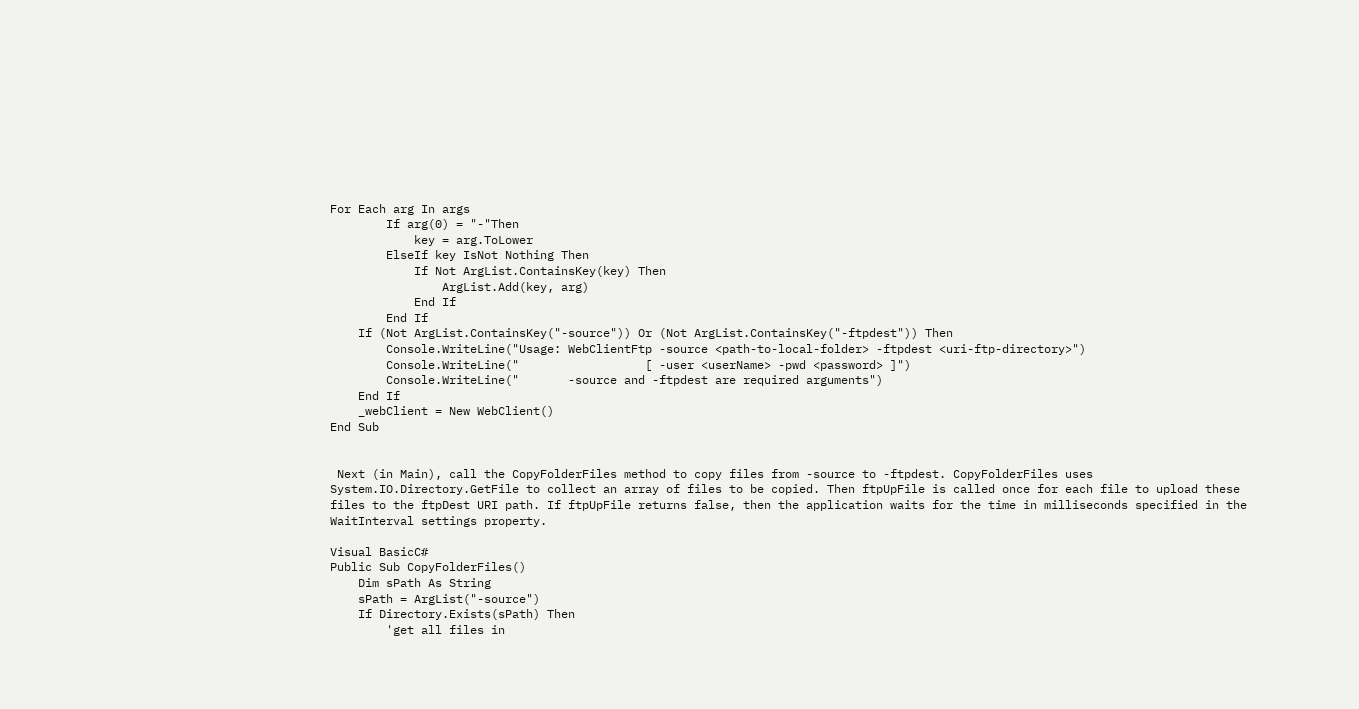For Each arg In args
        If arg(0) = "-"Then
            key = arg.ToLower
        ElseIf key IsNot Nothing Then
            If Not ArgList.ContainsKey(key) Then
                ArgList.Add(key, arg)
            End If
        End If
    If (Not ArgList.ContainsKey("-source")) Or (Not ArgList.ContainsKey("-ftpdest")) Then
        Console.WriteLine("Usage: WebClientFtp -source <path-to-local-folder> -ftpdest <uri-ftp-directory>")
        Console.WriteLine("                  [ -user <userName> -pwd <password> ]")
        Console.WriteLine("       -source and -ftpdest are required arguments")
    End If
    _webClient = New WebClient()
End Sub


 Next (in Main), call the CopyFolderFiles method to copy files from -source to -ftpdest. CopyFolderFiles uses System.IO.Directory.GetFile to collect an array of files to be copied. Then ftpUpFile is called once for each file to upload these files to the ftpDest URI path. If ftpUpFile returns false, then the application waits for the time in milliseconds specified in the WaitInterval settings property.

Visual BasicC#
Public Sub CopyFolderFiles()
    Dim sPath As String
    sPath = ArgList("-source")
    If Directory.Exists(sPath) Then
        'get all files in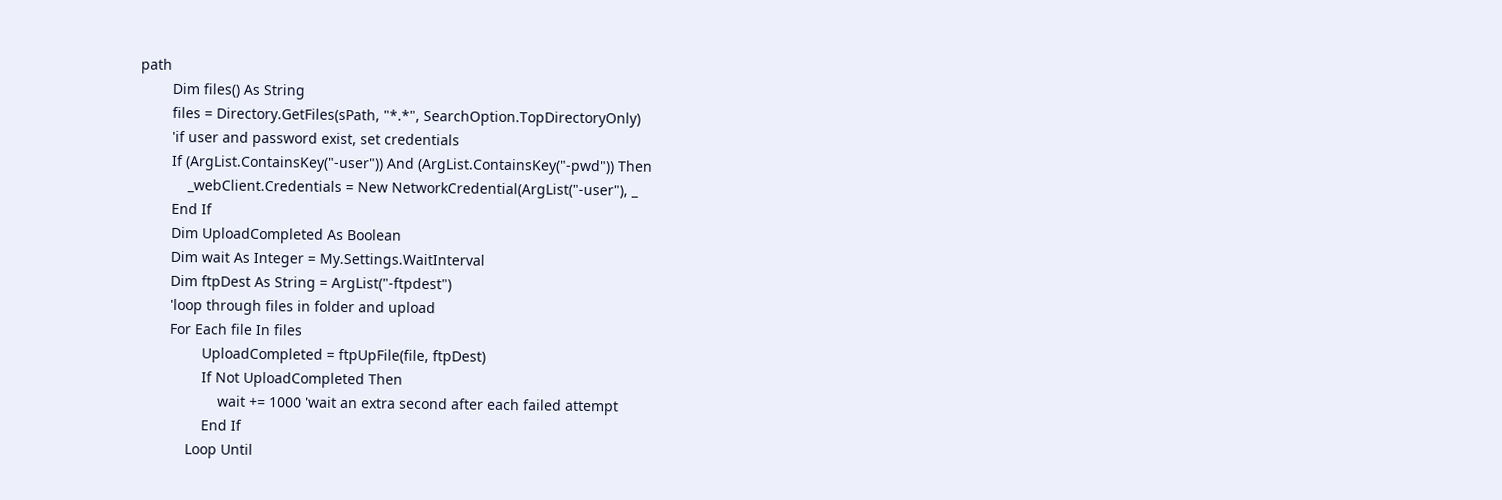path
        Dim files() As String
        files = Directory.GetFiles(sPath, "*.*", SearchOption.TopDirectoryOnly)
        'if user and password exist, set credentials
        If (ArgList.ContainsKey("-user")) And (ArgList.ContainsKey("-pwd")) Then
            _webClient.Credentials = New NetworkCredential(ArgList("-user"), _
        End If
        Dim UploadCompleted As Boolean
        Dim wait As Integer = My.Settings.WaitInterval
        Dim ftpDest As String = ArgList("-ftpdest")
        'loop through files in folder and upload
        For Each file In files
                UploadCompleted = ftpUpFile(file, ftpDest)
                If Not UploadCompleted Then
                    wait += 1000 'wait an extra second after each failed attempt
                End If
            Loop Until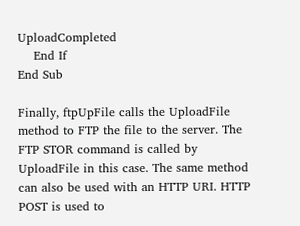UploadCompleted
    End If
End Sub

Finally, ftpUpFile calls the UploadFile method to FTP the file to the server. The FTP STOR command is called by UploadFile in this case. The same method can also be used with an HTTP URI. HTTP POST is used to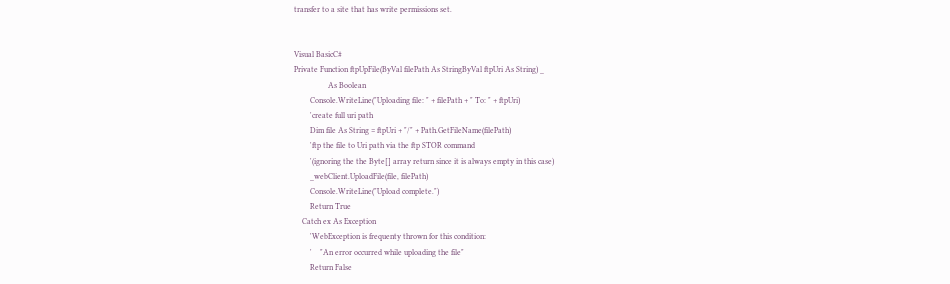transfer to a site that has write permissions set.


Visual BasicC#
Private Function ftpUpFile(ByVal filePath As StringByVal ftpUri As String) _
                 As Boolean
        Console.WriteLine("Uploading file: " + filePath + " To: " + ftpUri)
        'create full uri path
        Dim file As String = ftpUri + "/" + Path.GetFileName(filePath)
        'ftp the file to Uri path via the ftp STOR command
        '(ignoring the the Byte[] array return since it is always empty in this case)
        _webClient.UploadFile(file, filePath)
        Console.WriteLine("Upload complete.")
        Return True
    Catch ex As Exception
        'WebException is frequenty thrown for this condition:
        '    "An error occurred while uploading the file"
        Return False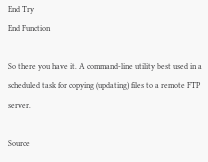End Try
End Function

So there you have it. A command-line utility best used in a scheduled task for copying (updating) files to a remote FTP server.

Source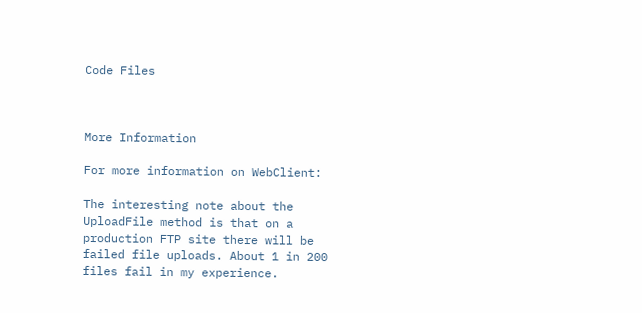Code Files



More Information

For more information on WebClient:

The interesting note about the UploadFile method is that on a production FTP site there will be failed file uploads. About 1 in 200 files fail in my experience.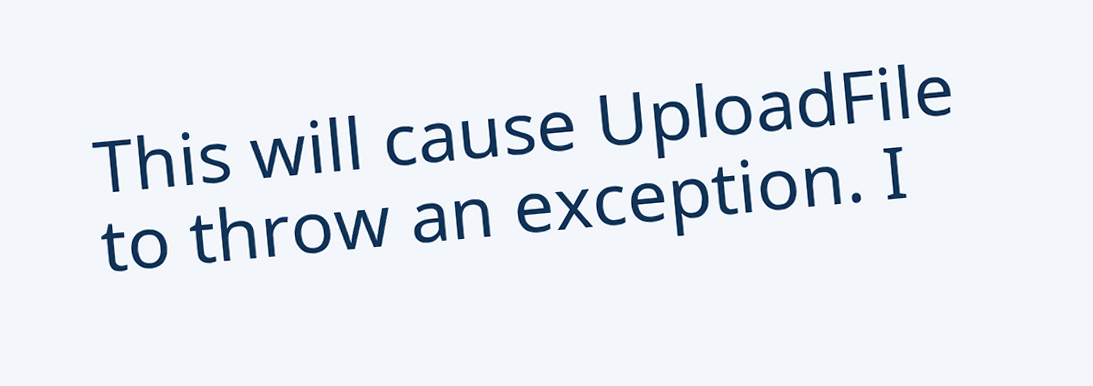This will cause UploadFile to throw an exception. I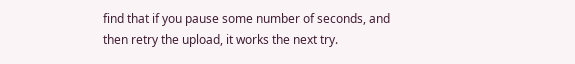find that if you pause some number of seconds, and then retry the upload, it works the next try.